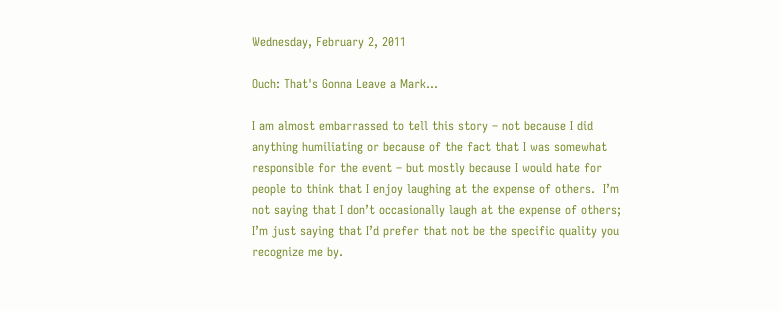Wednesday, February 2, 2011

Ouch: That's Gonna Leave a Mark...

I am almost embarrassed to tell this story – not because I did anything humiliating or because of the fact that I was somewhat responsible for the event – but mostly because I would hate for people to think that I enjoy laughing at the expense of others.  I’m not saying that I don’t occasionally laugh at the expense of others; I’m just saying that I’d prefer that not be the specific quality you recognize me by.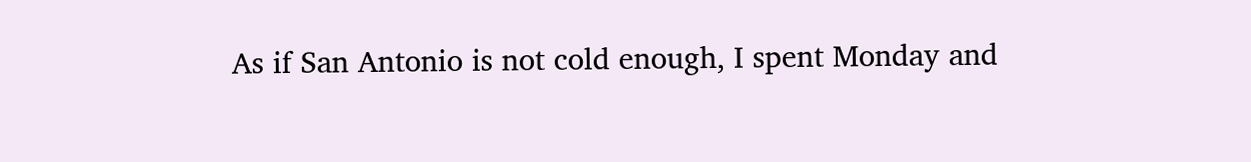As if San Antonio is not cold enough, I spent Monday and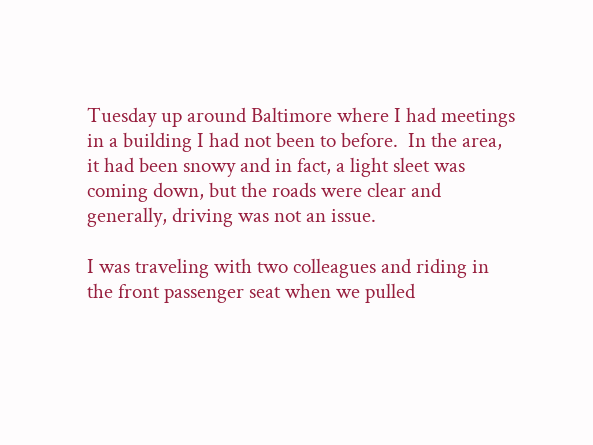Tuesday up around Baltimore where I had meetings in a building I had not been to before.  In the area, it had been snowy and in fact, a light sleet was coming down, but the roads were clear and generally, driving was not an issue.

I was traveling with two colleagues and riding in the front passenger seat when we pulled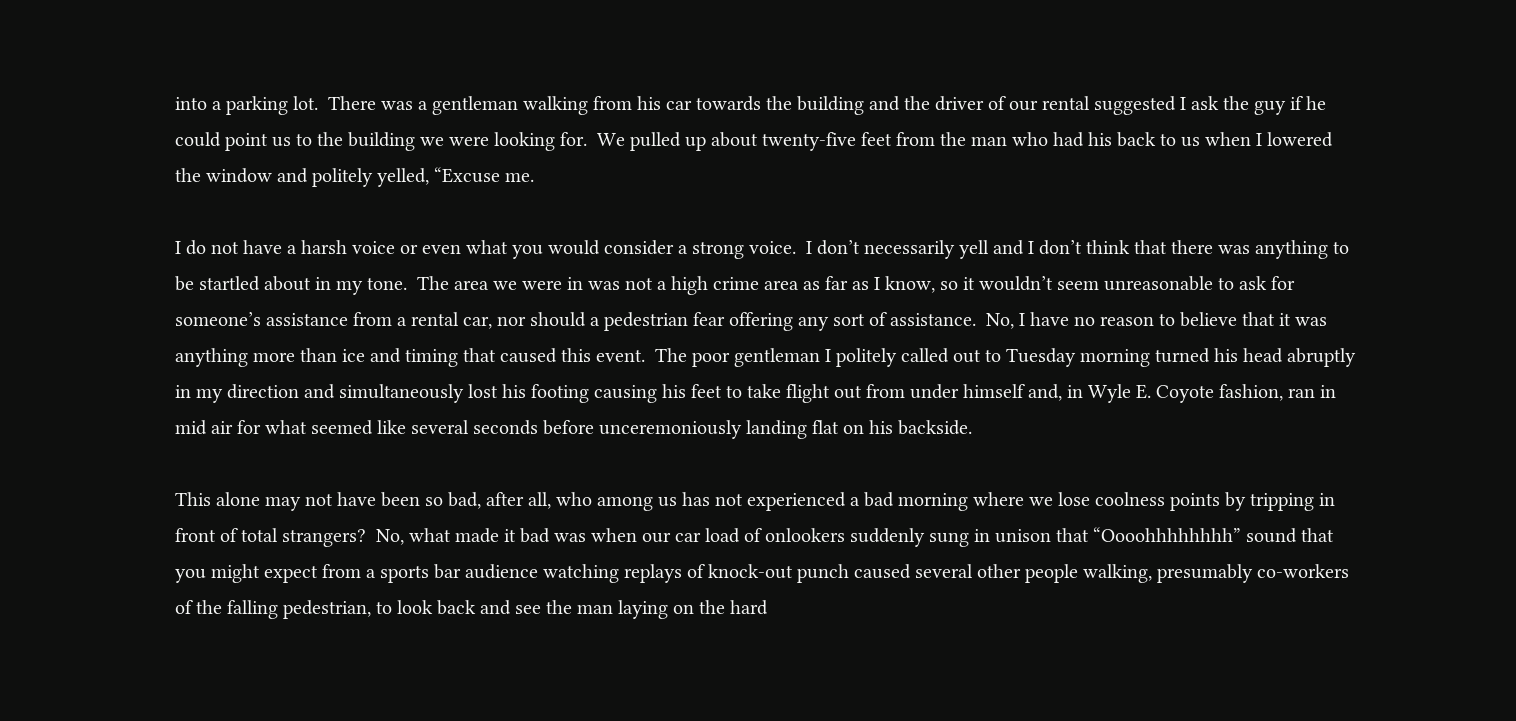into a parking lot.  There was a gentleman walking from his car towards the building and the driver of our rental suggested I ask the guy if he could point us to the building we were looking for.  We pulled up about twenty-five feet from the man who had his back to us when I lowered the window and politely yelled, “Excuse me.

I do not have a harsh voice or even what you would consider a strong voice.  I don’t necessarily yell and I don’t think that there was anything to be startled about in my tone.  The area we were in was not a high crime area as far as I know, so it wouldn’t seem unreasonable to ask for someone’s assistance from a rental car, nor should a pedestrian fear offering any sort of assistance.  No, I have no reason to believe that it was anything more than ice and timing that caused this event.  The poor gentleman I politely called out to Tuesday morning turned his head abruptly in my direction and simultaneously lost his footing causing his feet to take flight out from under himself and, in Wyle E. Coyote fashion, ran in mid air for what seemed like several seconds before unceremoniously landing flat on his backside.

This alone may not have been so bad, after all, who among us has not experienced a bad morning where we lose coolness points by tripping in front of total strangers?  No, what made it bad was when our car load of onlookers suddenly sung in unison that “Oooohhhhhhhh” sound that you might expect from a sports bar audience watching replays of knock-out punch caused several other people walking, presumably co-workers of the falling pedestrian, to look back and see the man laying on the hard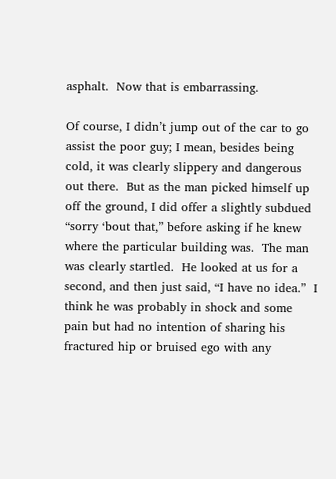asphalt.  Now that is embarrassing.

Of course, I didn’t jump out of the car to go assist the poor guy; I mean, besides being cold, it was clearly slippery and dangerous out there.  But as the man picked himself up off the ground, I did offer a slightly subdued “sorry ‘bout that,” before asking if he knew where the particular building was.  The man was clearly startled.  He looked at us for a second, and then just said, “I have no idea.”  I think he was probably in shock and some pain but had no intention of sharing his fractured hip or bruised ego with any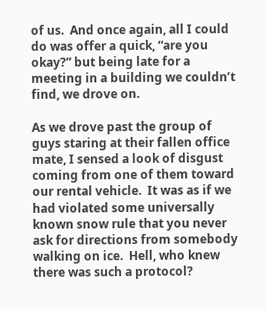of us.  And once again, all I could do was offer a quick, “are you okay?” but being late for a meeting in a building we couldn’t find, we drove on.

As we drove past the group of guys staring at their fallen office mate, I sensed a look of disgust coming from one of them toward our rental vehicle.  It was as if we had violated some universally known snow rule that you never ask for directions from somebody walking on ice.  Hell, who knew there was such a protocol?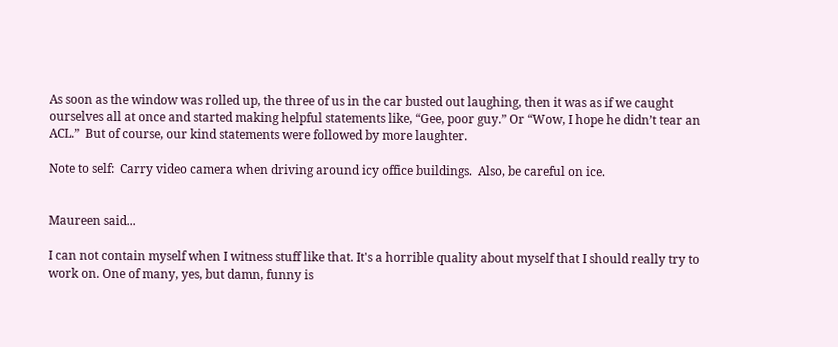As soon as the window was rolled up, the three of us in the car busted out laughing, then it was as if we caught ourselves all at once and started making helpful statements like, “Gee, poor guy.” Or “Wow, I hope he didn’t tear an ACL.”  But of course, our kind statements were followed by more laughter.

Note to self:  Carry video camera when driving around icy office buildings.  Also, be careful on ice.


Maureen said...

I can not contain myself when I witness stuff like that. It's a horrible quality about myself that I should really try to work on. One of many, yes, but damn, funny is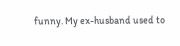funny. My ex-husband used to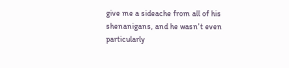give me a sideache from all of his shenanigans, and he wasn't even particularly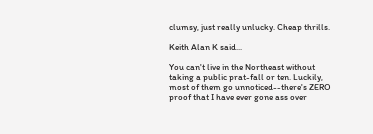clumsy, just really unlucky. Cheap thrills.

Keith Alan K said...

You can't live in the Northeast without taking a public prat-fall or ten. Luckily, most of them go unnoticed--there's ZERO proof that I have ever gone ass over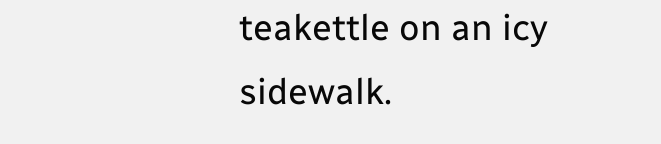teakettle on an icy sidewalk.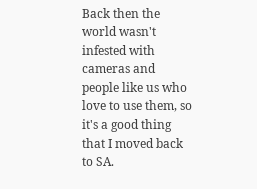Back then the world wasn't infested with cameras and people like us who love to use them, so it's a good thing that I moved back to SA.